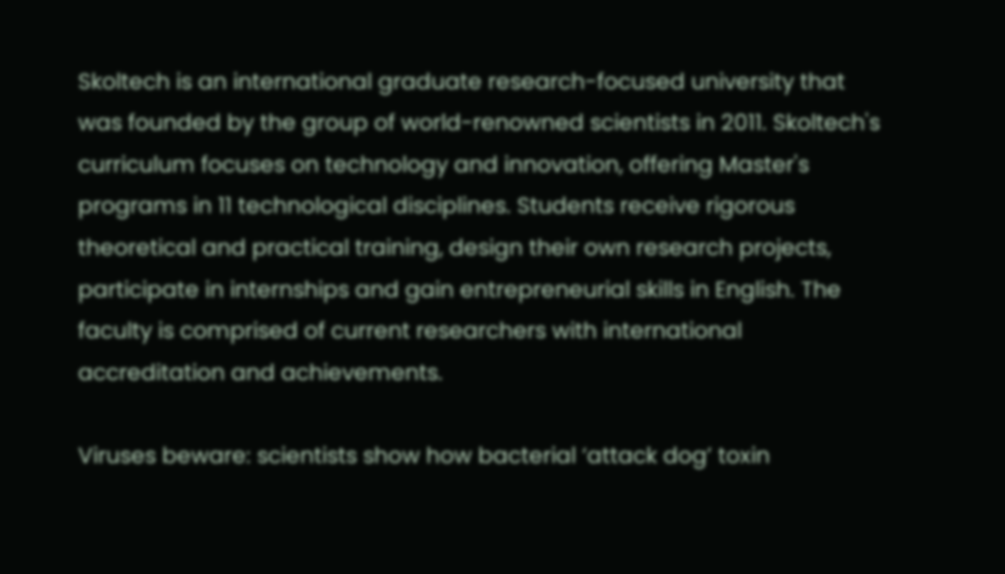Skoltech is an international graduate research-focused university that was founded by the group of world-renowned scientists in 2011. Skoltech's curriculum focuses on technology and innovation, offering Master's programs in 11 technological disciplines. Students receive rigorous theoretical and practical training, design their own research projects, participate in internships and gain entrepreneurial skills in English. The faculty is comprised of current researchers with international accreditation and achievements.

Viruses beware: scientists show how bacterial ‘attack dog’ toxin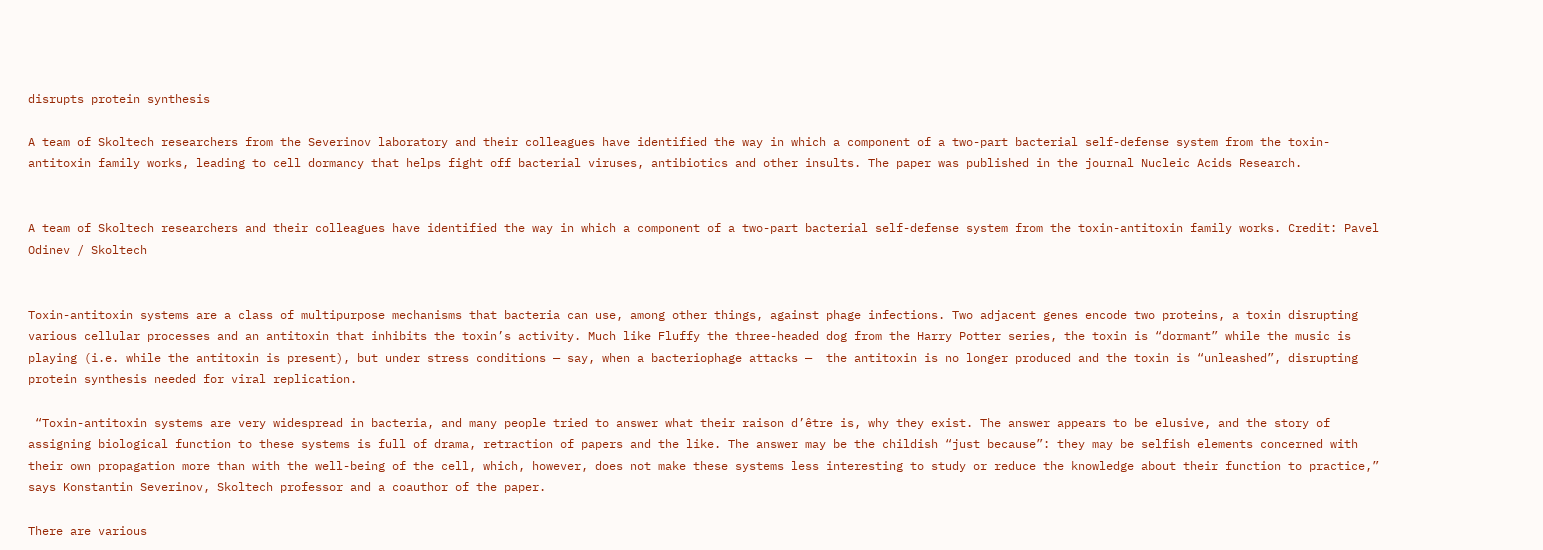disrupts protein synthesis

A team of Skoltech researchers from the Severinov laboratory and their colleagues have identified the way in which a component of a two-part bacterial self-defense system from the toxin-antitoxin family works, leading to cell dormancy that helps fight off bacterial viruses, antibiotics and other insults. The paper was published in the journal Nucleic Acids Research.


A team of Skoltech researchers and their colleagues have identified the way in which a component of a two-part bacterial self-defense system from the toxin-antitoxin family works. Credit: Pavel Odinev / Skoltech


Toxin-antitoxin systems are a class of multipurpose mechanisms that bacteria can use, among other things, against phage infections. Two adjacent genes encode two proteins, a toxin disrupting various cellular processes and an antitoxin that inhibits the toxin’s activity. Much like Fluffy the three-headed dog from the Harry Potter series, the toxin is “dormant” while the music is playing (i.e. while the antitoxin is present), but under stress conditions — say, when a bacteriophage attacks —  the antitoxin is no longer produced and the toxin is “unleashed”, disrupting protein synthesis needed for viral replication.

 “Toxin-antitoxin systems are very widespread in bacteria, and many people tried to answer what their raison d’être is, why they exist. The answer appears to be elusive, and the story of assigning biological function to these systems is full of drama, retraction of papers and the like. The answer may be the childish “just because”: they may be selfish elements concerned with their own propagation more than with the well-being of the cell, which, however, does not make these systems less interesting to study or reduce the knowledge about their function to practice,” says Konstantin Severinov, Skoltech professor and a coauthor of the paper.

There are various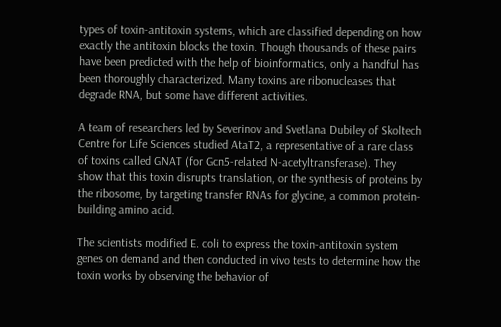types of toxin-antitoxin systems, which are classified depending on how exactly the antitoxin blocks the toxin. Though thousands of these pairs have been predicted with the help of bioinformatics, only a handful has been thoroughly characterized. Many toxins are ribonucleases that degrade RNA, but some have different activities.

A team of researchers led by Severinov and Svetlana Dubiley of Skoltech Centre for Life Sciences studied AtaT2, a representative of a rare class of toxins called GNAT (for Gcn5-related N-acetyltransferase). They show that this toxin disrupts translation, or the synthesis of proteins by the ribosome, by targeting transfer RNAs for glycine, a common protein-building amino acid.

The scientists modified E. coli to express the toxin-antitoxin system genes on demand and then conducted in vivo tests to determine how the toxin works by observing the behavior of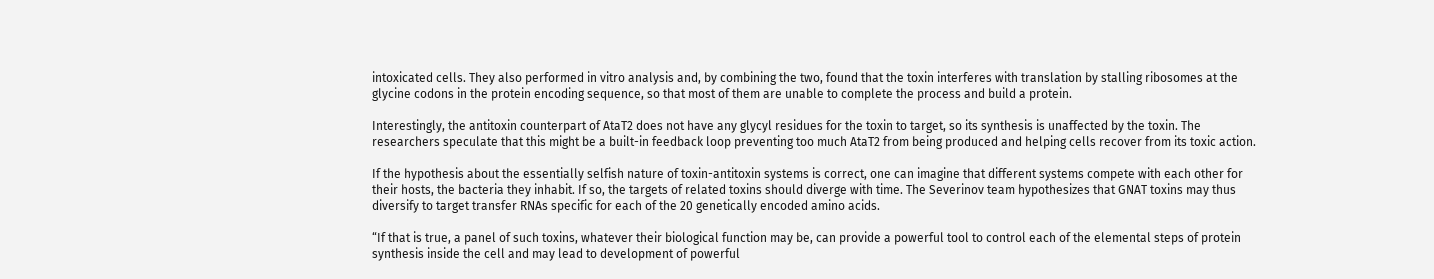intoxicated cells. They also performed in vitro analysis and, by combining the two, found that the toxin interferes with translation by stalling ribosomes at the glycine codons in the protein encoding sequence, so that most of them are unable to complete the process and build a protein.

Interestingly, the antitoxin counterpart of AtaT2 does not have any glycyl residues for the toxin to target, so its synthesis is unaffected by the toxin. The researchers speculate that this might be a built-in feedback loop preventing too much AtaT2 from being produced and helping cells recover from its toxic action.

If the hypothesis about the essentially selfish nature of toxin-antitoxin systems is correct, one can imagine that different systems compete with each other for their hosts, the bacteria they inhabit. If so, the targets of related toxins should diverge with time. The Severinov team hypothesizes that GNAT toxins may thus diversify to target transfer RNAs specific for each of the 20 genetically encoded amino acids.

“If that is true, a panel of such toxins, whatever their biological function may be, can provide a powerful tool to control each of the elemental steps of protein synthesis inside the cell and may lead to development of powerful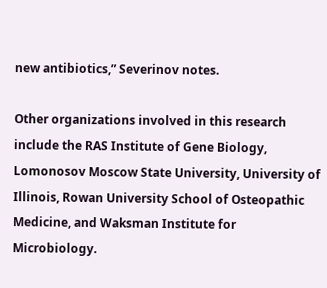new antibiotics,” Severinov notes.

Other organizations involved in this research include the RAS Institute of Gene Biology, Lomonosov Moscow State University, University of Illinois, Rowan University School of Osteopathic Medicine, and Waksman Institute for Microbiology.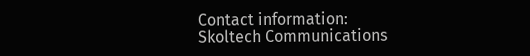Contact information:
Skoltech Communications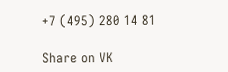+7 (495) 280 14 81

Share on VK